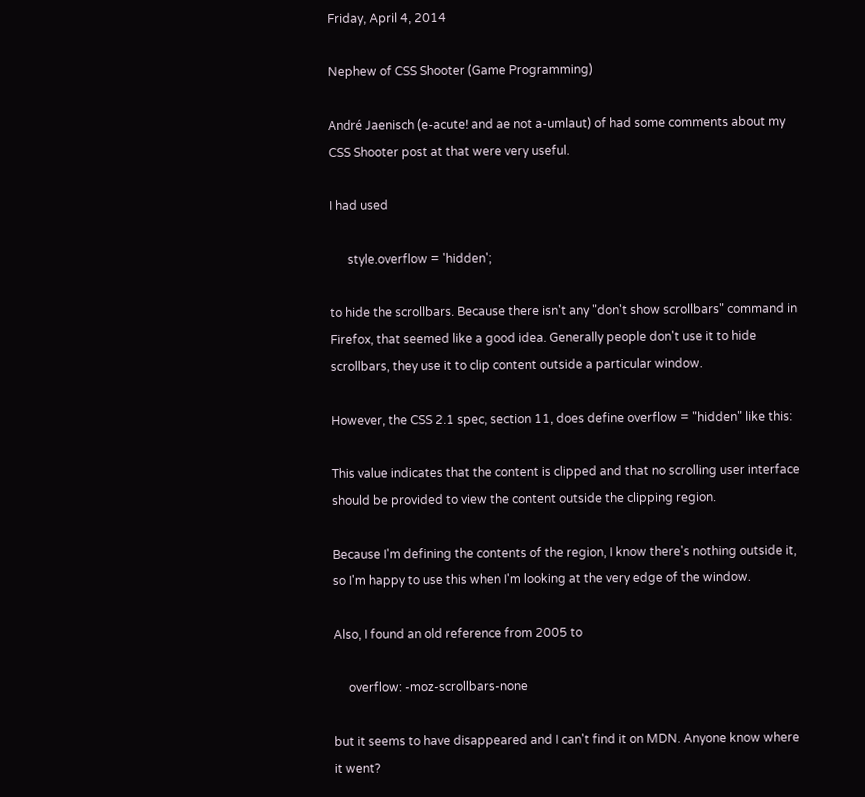Friday, April 4, 2014

Nephew of CSS Shooter (Game Programming)

André Jaenisch (e-acute! and ae not a-umlaut) of had some comments about my CSS Shooter post at that were very useful.

I had used

      style.overflow = 'hidden';

to hide the scrollbars. Because there isn't any "don't show scrollbars" command in Firefox, that seemed like a good idea. Generally people don't use it to hide scrollbars, they use it to clip content outside a particular window.

However, the CSS 2.1 spec, section 11, does define overflow = "hidden" like this:

This value indicates that the content is clipped and that no scrolling user interface should be provided to view the content outside the clipping region.

Because I'm defining the contents of the region, I know there's nothing outside it, so I'm happy to use this when I'm looking at the very edge of the window.

Also, I found an old reference from 2005 to

     overflow: -moz-scrollbars-none

but it seems to have disappeared and I can't find it on MDN. Anyone know where it went?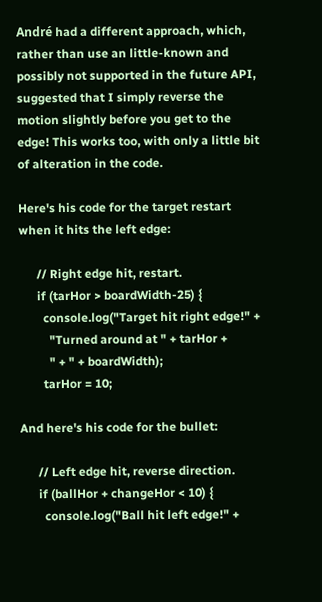André had a different approach, which, rather than use an little-known and possibly not supported in the future API, suggested that I simply reverse the motion slightly before you get to the edge! This works too, with only a little bit of alteration in the code.

Here's his code for the target restart when it hits the left edge:

      // Right edge hit, restart.
      if (tarHor > boardWidth-25) {
        console.log("Target hit right edge!" +
          "Turned around at " + tarHor +
          " + " + boardWidth);
        tarHor = 10;

And here's his code for the bullet:

      // Left edge hit, reverse direction.
      if (ballHor + changeHor < 10) {
        console.log("Ball hit left edge!" +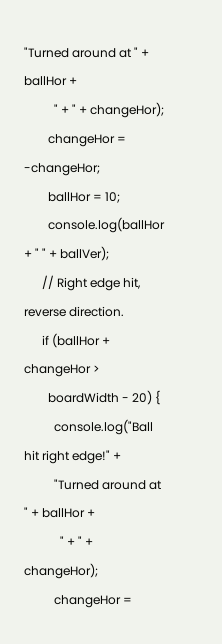"Turned around at " + ballHor +
          " + " + changeHor);
        changeHor = -changeHor;
        ballHor = 10;
        console.log(ballHor + " " + ballVer);
      // Right edge hit, reverse direction.
      if (ballHor + changeHor >
        boardWidth - 20) {
          console.log("Ball hit right edge!" +
          "Turned around at " + ballHor +
            " + " + changeHor);
          changeHor =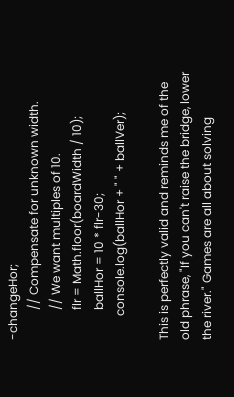-changeHor;
          // Compensate for unknown width.
          // We want multiples of 10.
          flr = Math.floor(boardWidth / 10);
          ballHor = 10 * flr-30;
        console.log(ballHor + " " + ballVer);

This is perfectly valid and reminds me of the old phrase, "If you can't raise the bridge, lower the river." Games are all about solving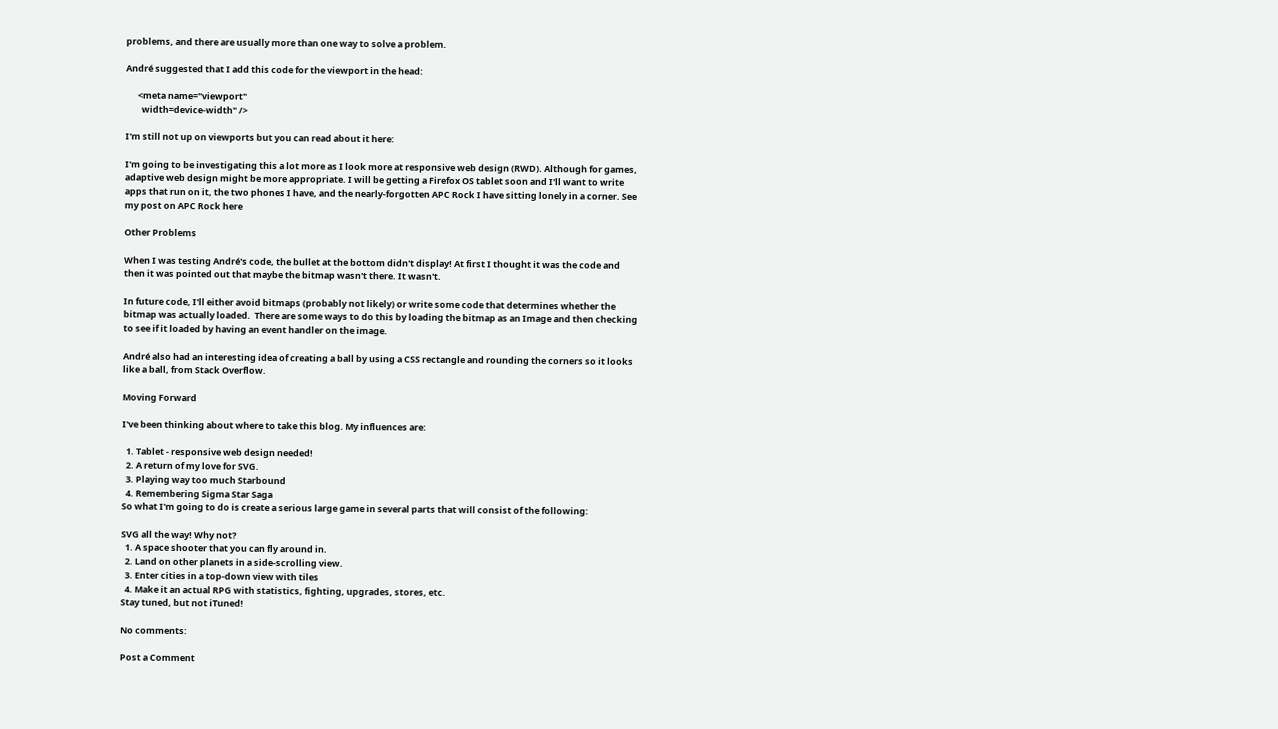problems, and there are usually more than one way to solve a problem.

André suggested that I add this code for the viewport in the head:

      <meta name="viewport"
        width=device-width" />

I'm still not up on viewports but you can read about it here:

I'm going to be investigating this a lot more as I look more at responsive web design (RWD). Although for games, adaptive web design might be more appropriate. I will be getting a Firefox OS tablet soon and I'll want to write apps that run on it, the two phones I have, and the nearly-forgotten APC Rock I have sitting lonely in a corner. See my post on APC Rock here

Other Problems

When I was testing André's code, the bullet at the bottom didn't display! At first I thought it was the code and then it was pointed out that maybe the bitmap wasn't there. It wasn't.

In future code, I'll either avoid bitmaps (probably not likely) or write some code that determines whether the bitmap was actually loaded.  There are some ways to do this by loading the bitmap as an Image and then checking to see if it loaded by having an event handler on the image.

André also had an interesting idea of creating a ball by using a CSS rectangle and rounding the corners so it looks like a ball, from Stack Overflow.

Moving Forward

I've been thinking about where to take this blog. My influences are:

  1. Tablet - responsive web design needed!
  2. A return of my love for SVG.
  3. Playing way too much Starbound
  4. Remembering Sigma Star Saga
So what I'm going to do is create a serious large game in several parts that will consist of the following:

SVG all the way! Why not?
  1. A space shooter that you can fly around in.
  2. Land on other planets in a side-scrolling view.
  3. Enter cities in a top-down view with tiles
  4. Make it an actual RPG with statistics, fighting, upgrades, stores, etc.
Stay tuned, but not iTuned!

No comments:

Post a Comment